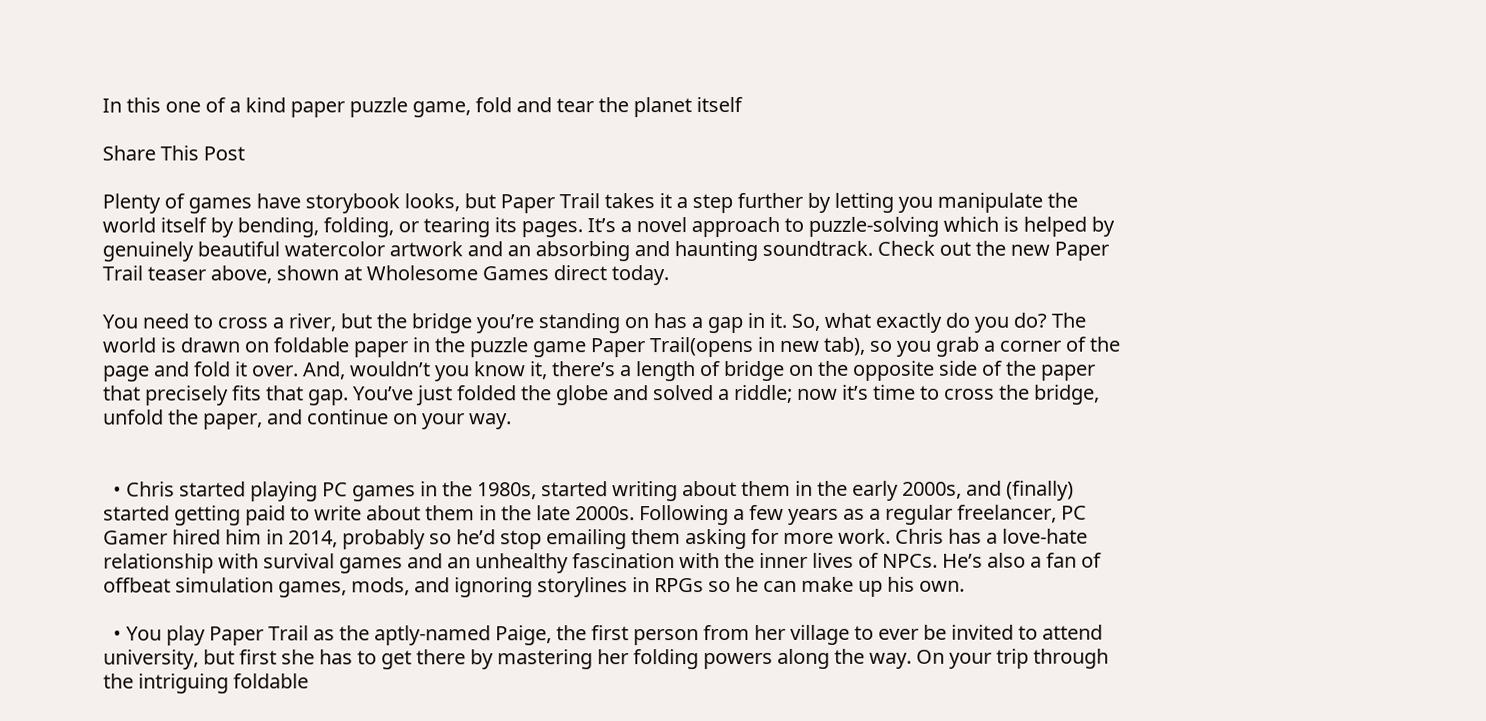In this one of a kind paper puzzle game, fold and tear the planet itself

Share This Post

Plenty of games have storybook looks, but Paper Trail takes it a step further by letting you manipulate the world itself by bending, folding, or tearing its pages. It’s a novel approach to puzzle-solving which is helped by genuinely beautiful watercolor artwork and an absorbing and haunting soundtrack. Check out the new Paper Trail teaser above, shown at Wholesome Games direct today.

You need to cross a river, but the bridge you’re standing on has a gap in it. So, what exactly do you do? The world is drawn on foldable paper in the puzzle game Paper Trail(opens in new tab), so you grab a corner of the page and fold it over. And, wouldn’t you know it, there’s a length of bridge on the opposite side of the paper that precisely fits that gap. You’ve just folded the globe and solved a riddle; now it’s time to cross the bridge, unfold the paper, and continue on your way.


  • Chris started playing PC games in the 1980s, started writing about them in the early 2000s, and (finally) started getting paid to write about them in the late 2000s. Following a few years as a regular freelancer, PC Gamer hired him in 2014, probably so he’d stop emailing them asking for more work. Chris has a love-hate relationship with survival games and an unhealthy fascination with the inner lives of NPCs. He’s also a fan of offbeat simulation games, mods, and ignoring storylines in RPGs so he can make up his own.

  • You play Paper Trail as the aptly-named Paige, the first person from her village to ever be invited to attend university, but first she has to get there by mastering her folding powers along the way. On your trip through the intriguing foldable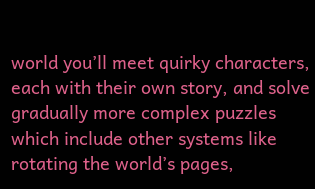world you’ll meet quirky characters, each with their own story, and solve gradually more complex puzzles which include other systems like rotating the world’s pages,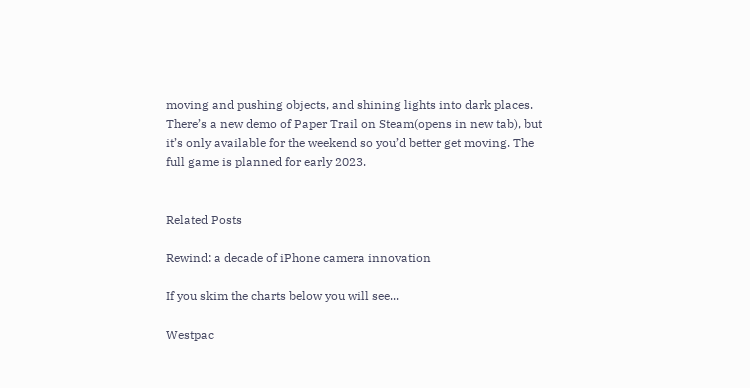moving and pushing objects, and shining lights into dark places. There’s a new demo of Paper Trail on Steam(opens in new tab), but it’s only available for the weekend so you’d better get moving. The full game is planned for early 2023.


Related Posts

Rewind: a decade of iPhone camera innovation

If you skim the charts below you will see...

Westpac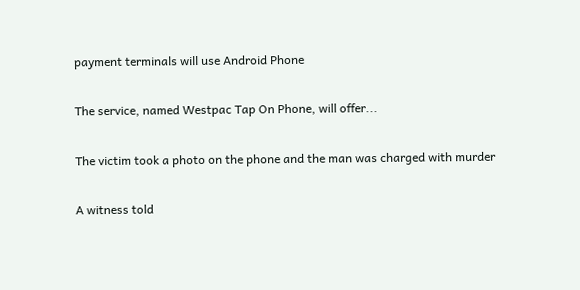payment terminals will use Android Phone

The service, named Westpac Tap On Phone, will offer...

The victim took a photo on the phone and the man was charged with murder

A witness told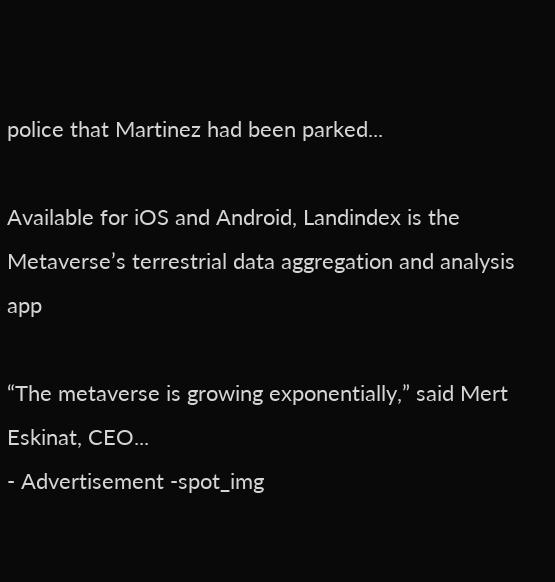police that Martinez had been parked...

Available for iOS and Android, Landindex is the Metaverse’s terrestrial data aggregation and analysis app

“The metaverse is growing exponentially,” said Mert Eskinat, CEO...
- Advertisement -spot_img